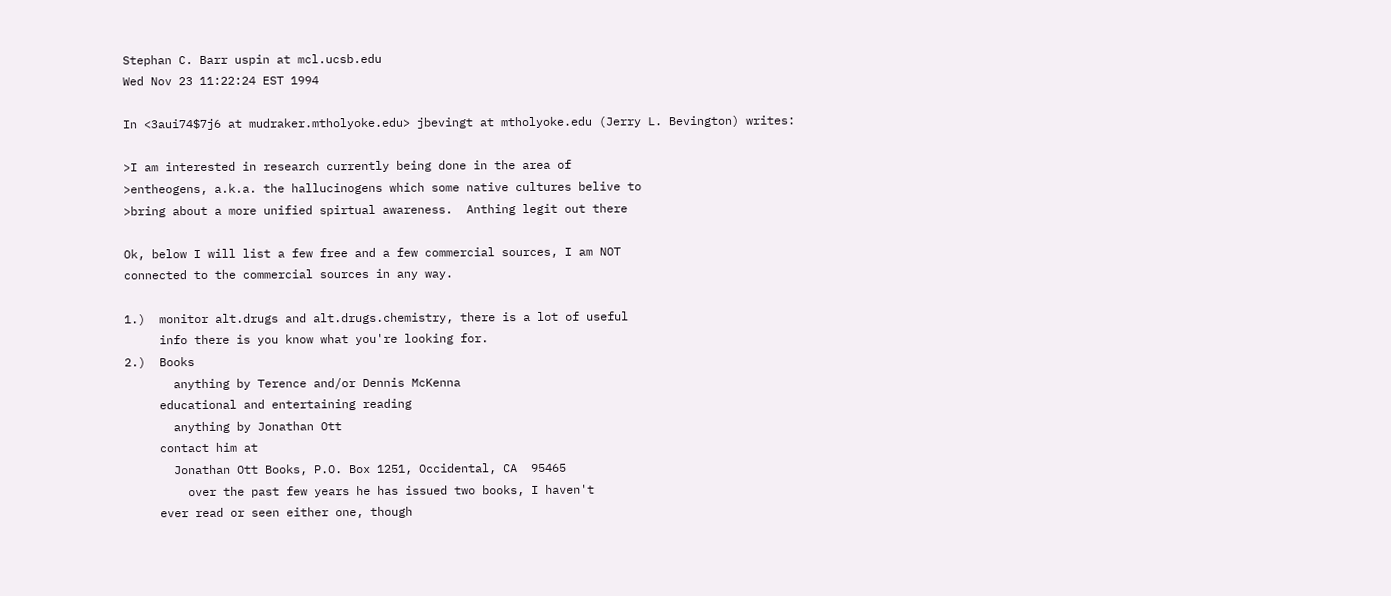Stephan C. Barr uspin at mcl.ucsb.edu
Wed Nov 23 11:22:24 EST 1994

In <3aui74$7j6 at mudraker.mtholyoke.edu> jbevingt at mtholyoke.edu (Jerry L. Bevington) writes:

>I am interested in research currently being done in the area of
>entheogens, a.k.a. the hallucinogens which some native cultures belive to
>bring about a more unified spirtual awareness.  Anthing legit out there

Ok, below I will list a few free and a few commercial sources, I am NOT
connected to the commercial sources in any way.

1.)  monitor alt.drugs and alt.drugs.chemistry, there is a lot of useful
     info there is you know what you're looking for.
2.)  Books
       anything by Terence and/or Dennis McKenna
     educational and entertaining reading
       anything by Jonathan Ott
     contact him at
       Jonathan Ott Books, P.O. Box 1251, Occidental, CA  95465
         over the past few years he has issued two books, I haven't
     ever read or seen either one, though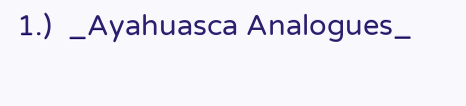1.)  _Ayahuasca Analogues_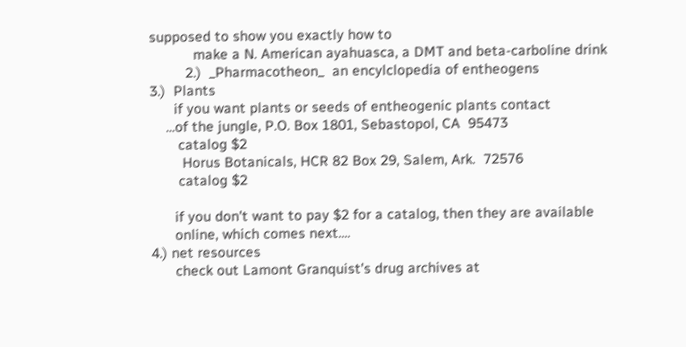supposed to show you exactly how to
           make a N. American ayahuasca, a DMT and beta-carboline drink
         2.)  _Pharmacotheon_  an encylclopedia of entheogens
3.)  Plants
      if you want plants or seeds of entheogenic plants contact
    ...of the jungle, P.O. Box 1801, Sebastopol, CA  95473
       catalog $2
        Horus Botanicals, HCR 82 Box 29, Salem, Ark.  72576
       catalog $2

      if you don't want to pay $2 for a catalog, then they are available
      online, which comes next....
4.) net resources
      check out Lamont Granquist's drug archives at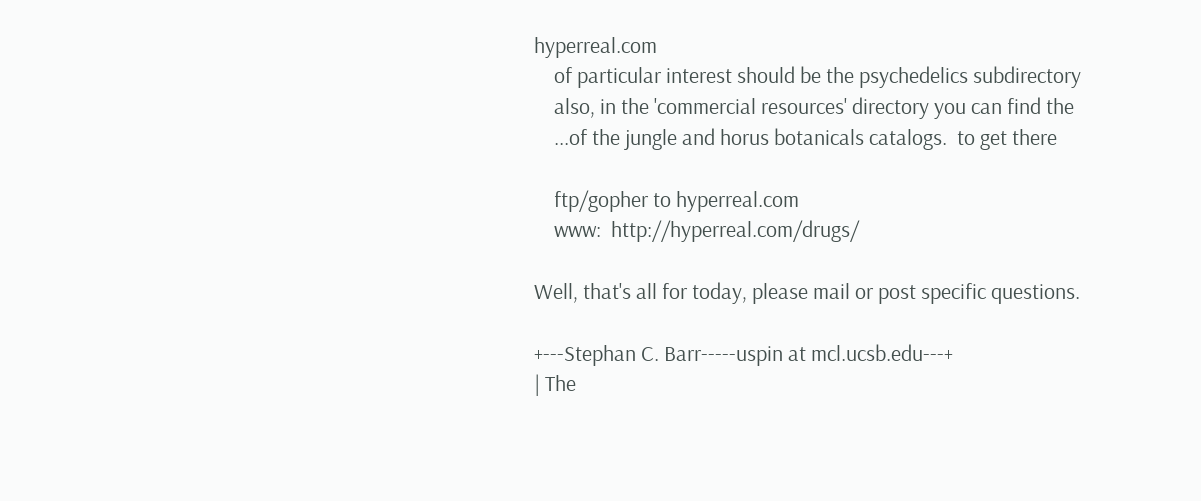hyperreal.com
    of particular interest should be the psychedelics subdirectory
    also, in the 'commercial resources' directory you can find the
    ...of the jungle and horus botanicals catalogs.  to get there

    ftp/gopher to hyperreal.com
    www:  http://hyperreal.com/drugs/

Well, that's all for today, please mail or post specific questions.

+---Stephan C. Barr-----uspin at mcl.ucsb.edu---+
| The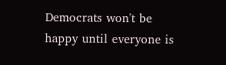Democrats won't be happy until everyone is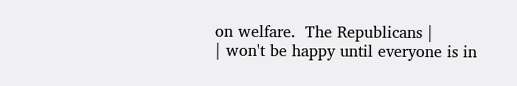on welfare.  The Republicans |
| won't be happy until everyone is in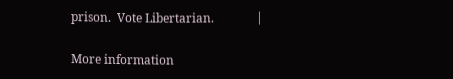prison.  Vote Libertarian.              |

More information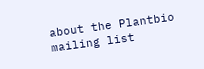about the Plantbio mailing list